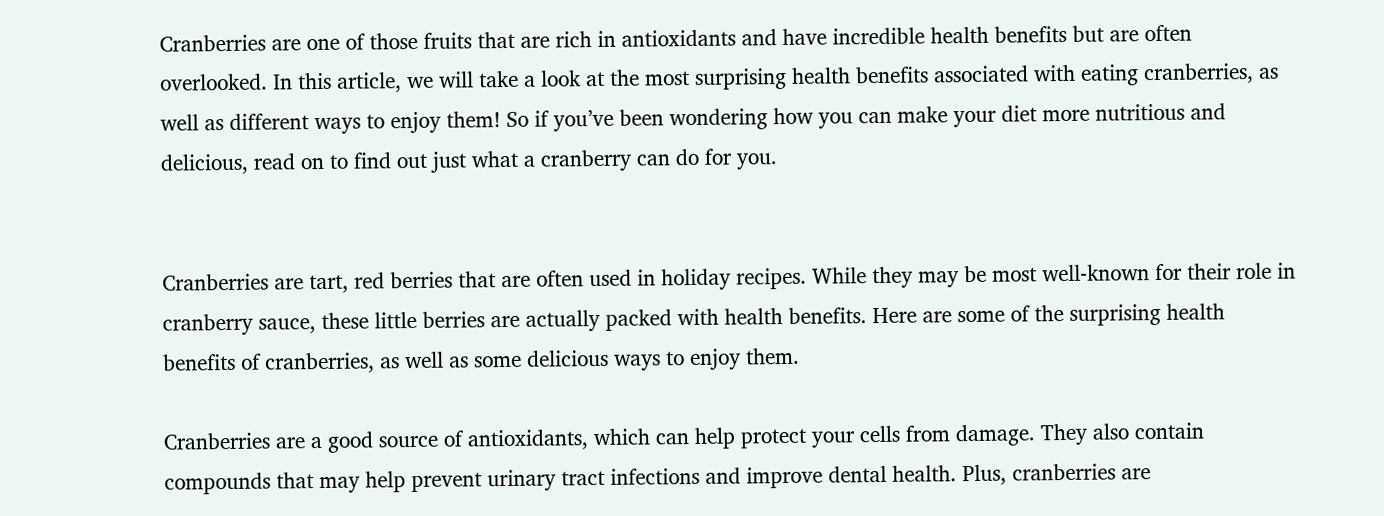Cranberries are one of those fruits that are rich in antioxidants and have incredible health benefits but are often overlooked. In this article, we will take a look at the most surprising health benefits associated with eating cranberries, as well as different ways to enjoy them! So if you’ve been wondering how you can make your diet more nutritious and delicious, read on to find out just what a cranberry can do for you.


Cranberries are tart, red berries that are often used in holiday recipes. While they may be most well-known for their role in cranberry sauce, these little berries are actually packed with health benefits. Here are some of the surprising health benefits of cranberries, as well as some delicious ways to enjoy them.

Cranberries are a good source of antioxidants, which can help protect your cells from damage. They also contain compounds that may help prevent urinary tract infections and improve dental health. Plus, cranberries are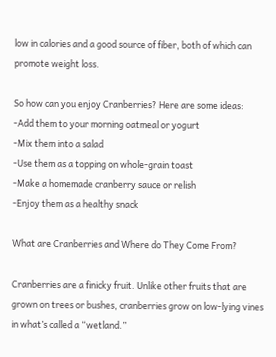low in calories and a good source of fiber, both of which can promote weight loss.

So how can you enjoy Cranberries? Here are some ideas:
-Add them to your morning oatmeal or yogurt
-Mix them into a salad
-Use them as a topping on whole-grain toast
-Make a homemade cranberry sauce or relish
-Enjoy them as a healthy snack

What are Cranberries and Where do They Come From?

Cranberries are a finicky fruit. Unlike other fruits that are grown on trees or bushes, cranberries grow on low-lying vines in what’s called a “wetland.”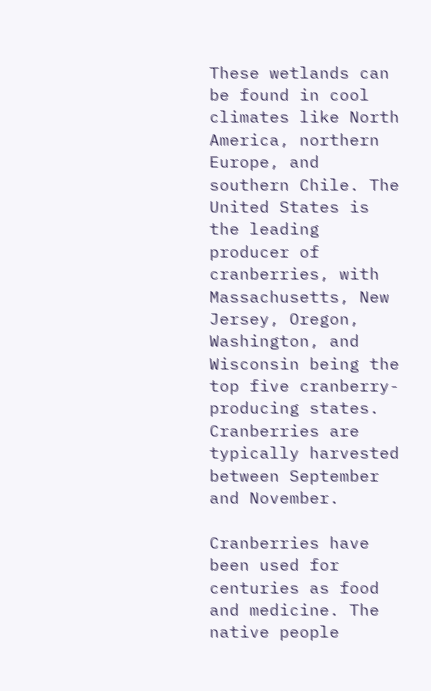These wetlands can be found in cool climates like North America, northern Europe, and southern Chile. The United States is the leading producer of cranberries, with Massachusetts, New Jersey, Oregon, Washington, and Wisconsin being the top five cranberry-producing states. Cranberries are typically harvested between September and November.

Cranberries have been used for centuries as food and medicine. The native people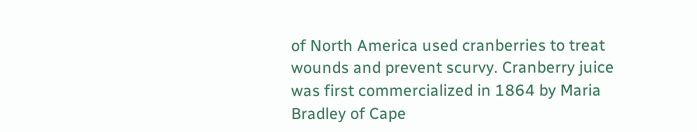of North America used cranberries to treat wounds and prevent scurvy. Cranberry juice was first commercialized in 1864 by Maria Bradley of Cape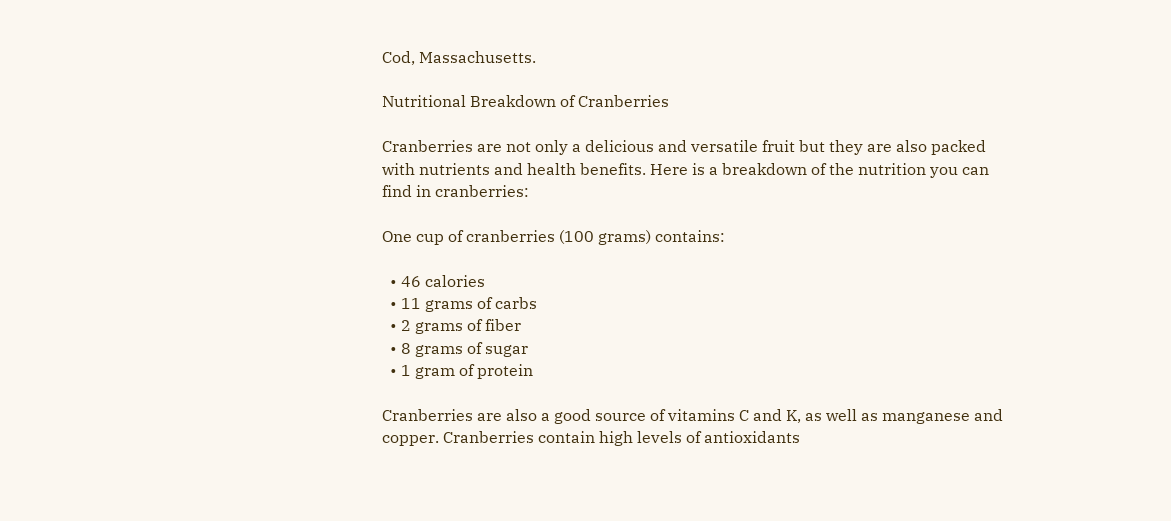Cod, Massachusetts.

Nutritional Breakdown of Cranberries

Cranberries are not only a delicious and versatile fruit but they are also packed with nutrients and health benefits. Here is a breakdown of the nutrition you can find in cranberries:

One cup of cranberries (100 grams) contains:

  • 46 calories
  • 11 grams of carbs
  • 2 grams of fiber
  • 8 grams of sugar
  • 1 gram of protein

Cranberries are also a good source of vitamins C and K, as well as manganese and copper. Cranberries contain high levels of antioxidants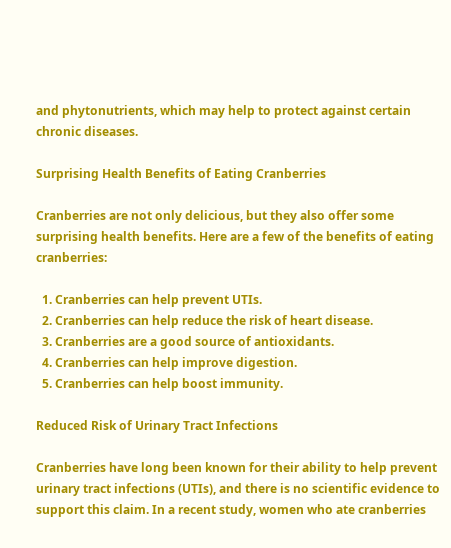and phytonutrients, which may help to protect against certain chronic diseases.

Surprising Health Benefits of Eating Cranberries

Cranberries are not only delicious, but they also offer some surprising health benefits. Here are a few of the benefits of eating cranberries:

  1. Cranberries can help prevent UTIs.
  2. Cranberries can help reduce the risk of heart disease.
  3. Cranberries are a good source of antioxidants.
  4. Cranberries can help improve digestion.
  5. Cranberries can help boost immunity.

Reduced Risk of Urinary Tract Infections

Cranberries have long been known for their ability to help prevent urinary tract infections (UTIs), and there is no scientific evidence to support this claim. In a recent study, women who ate cranberries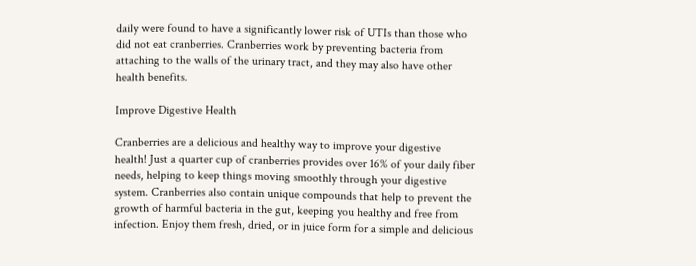daily were found to have a significantly lower risk of UTIs than those who did not eat cranberries. Cranberries work by preventing bacteria from attaching to the walls of the urinary tract, and they may also have other health benefits.

Improve Digestive Health

Cranberries are a delicious and healthy way to improve your digestive health! Just a quarter cup of cranberries provides over 16% of your daily fiber needs, helping to keep things moving smoothly through your digestive system. Cranberries also contain unique compounds that help to prevent the growth of harmful bacteria in the gut, keeping you healthy and free from infection. Enjoy them fresh, dried, or in juice form for a simple and delicious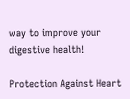way to improve your digestive health!

Protection Against Heart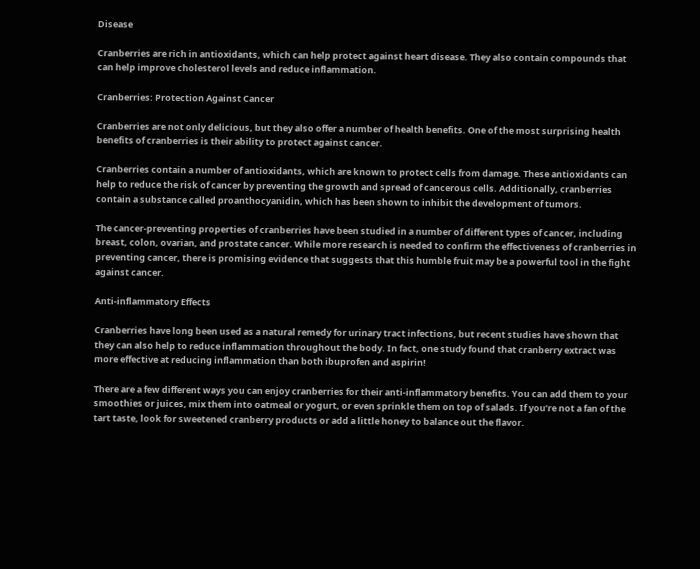Disease

Cranberries are rich in antioxidants, which can help protect against heart disease. They also contain compounds that can help improve cholesterol levels and reduce inflammation.

Cranberries: Protection Against Cancer

Cranberries are not only delicious, but they also offer a number of health benefits. One of the most surprising health benefits of cranberries is their ability to protect against cancer.

Cranberries contain a number of antioxidants, which are known to protect cells from damage. These antioxidants can help to reduce the risk of cancer by preventing the growth and spread of cancerous cells. Additionally, cranberries contain a substance called proanthocyanidin, which has been shown to inhibit the development of tumors.

The cancer-preventing properties of cranberries have been studied in a number of different types of cancer, including breast, colon, ovarian, and prostate cancer. While more research is needed to confirm the effectiveness of cranberries in preventing cancer, there is promising evidence that suggests that this humble fruit may be a powerful tool in the fight against cancer.

Anti-inflammatory Effects

Cranberries have long been used as a natural remedy for urinary tract infections, but recent studies have shown that they can also help to reduce inflammation throughout the body. In fact, one study found that cranberry extract was more effective at reducing inflammation than both ibuprofen and aspirin!

There are a few different ways you can enjoy cranberries for their anti-inflammatory benefits. You can add them to your smoothies or juices, mix them into oatmeal or yogurt, or even sprinkle them on top of salads. If you’re not a fan of the tart taste, look for sweetened cranberry products or add a little honey to balance out the flavor.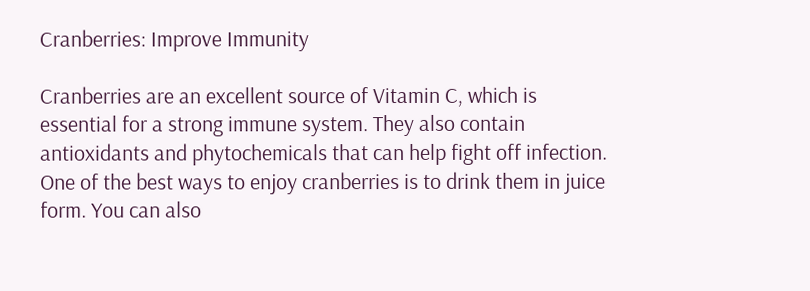Cranberries: Improve Immunity

Cranberries are an excellent source of Vitamin C, which is essential for a strong immune system. They also contain antioxidants and phytochemicals that can help fight off infection. One of the best ways to enjoy cranberries is to drink them in juice form. You can also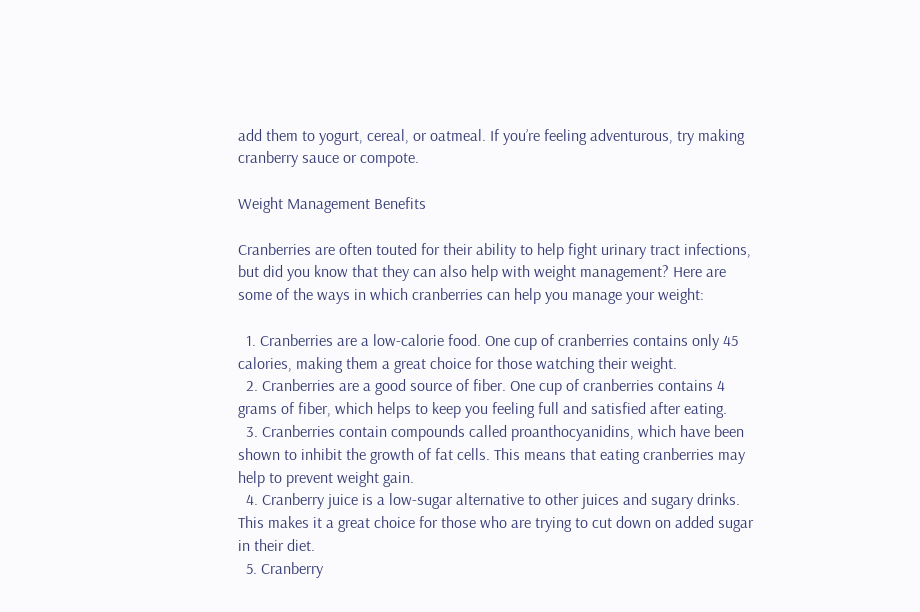add them to yogurt, cereal, or oatmeal. If you’re feeling adventurous, try making cranberry sauce or compote.

Weight Management Benefits

Cranberries are often touted for their ability to help fight urinary tract infections, but did you know that they can also help with weight management? Here are some of the ways in which cranberries can help you manage your weight:

  1. Cranberries are a low-calorie food. One cup of cranberries contains only 45 calories, making them a great choice for those watching their weight.
  2. Cranberries are a good source of fiber. One cup of cranberries contains 4 grams of fiber, which helps to keep you feeling full and satisfied after eating.
  3. Cranberries contain compounds called proanthocyanidins, which have been shown to inhibit the growth of fat cells. This means that eating cranberries may help to prevent weight gain.
  4. Cranberry juice is a low-sugar alternative to other juices and sugary drinks. This makes it a great choice for those who are trying to cut down on added sugar in their diet.
  5. Cranberry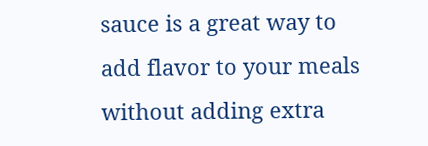sauce is a great way to add flavor to your meals without adding extra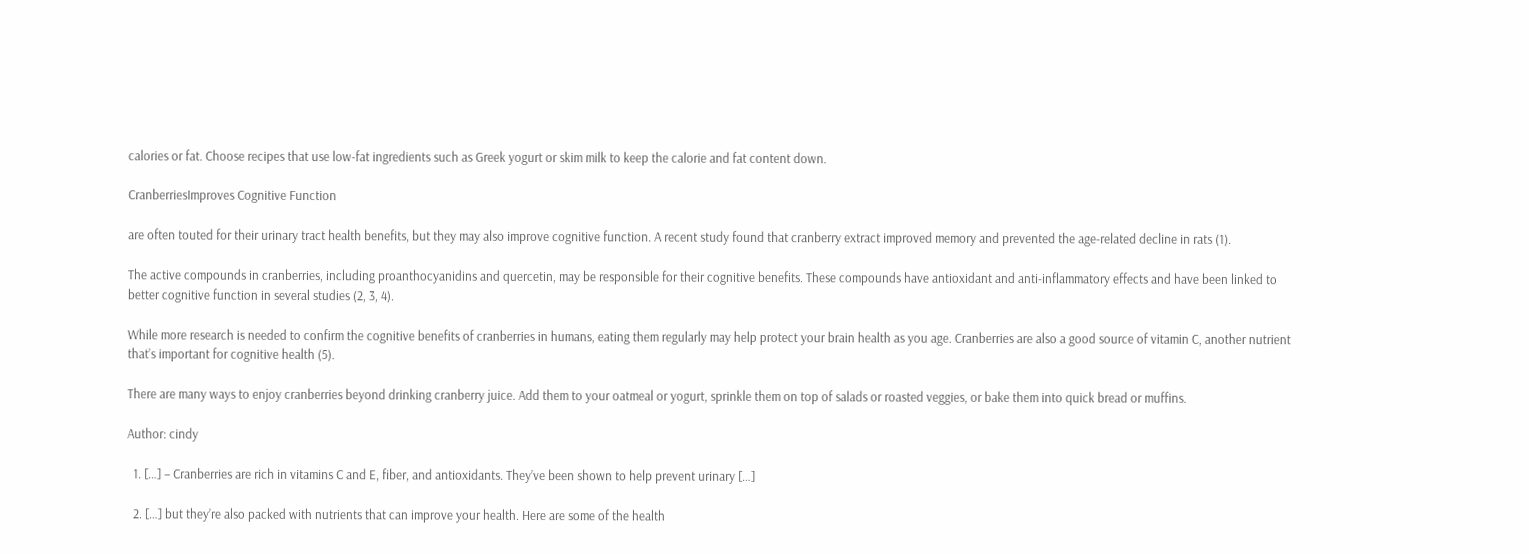calories or fat. Choose recipes that use low-fat ingredients such as Greek yogurt or skim milk to keep the calorie and fat content down.

CranberriesImproves Cognitive Function

are often touted for their urinary tract health benefits, but they may also improve cognitive function. A recent study found that cranberry extract improved memory and prevented the age-related decline in rats (1).

The active compounds in cranberries, including proanthocyanidins and quercetin, may be responsible for their cognitive benefits. These compounds have antioxidant and anti-inflammatory effects and have been linked to better cognitive function in several studies (2, 3, 4).

While more research is needed to confirm the cognitive benefits of cranberries in humans, eating them regularly may help protect your brain health as you age. Cranberries are also a good source of vitamin C, another nutrient that’s important for cognitive health (5).

There are many ways to enjoy cranberries beyond drinking cranberry juice. Add them to your oatmeal or yogurt, sprinkle them on top of salads or roasted veggies, or bake them into quick bread or muffins.

Author: cindy

  1. […] – Cranberries are rich in vitamins C and E, fiber, and antioxidants. They’ve been shown to help prevent urinary […]

  2. […] but they’re also packed with nutrients that can improve your health. Here are some of the health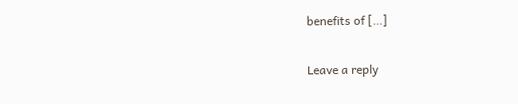benefits of […]

Leave a reply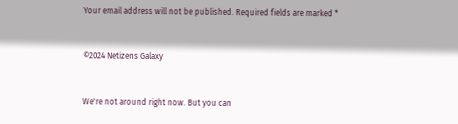Your email address will not be published. Required fields are marked *


©2024 Netizens Galaxy


We're not around right now. But you can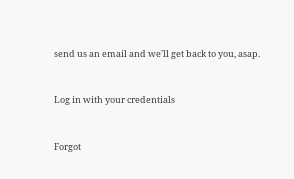send us an email and we'll get back to you, asap.


Log in with your credentials


Forgot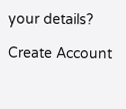your details?

Create Account